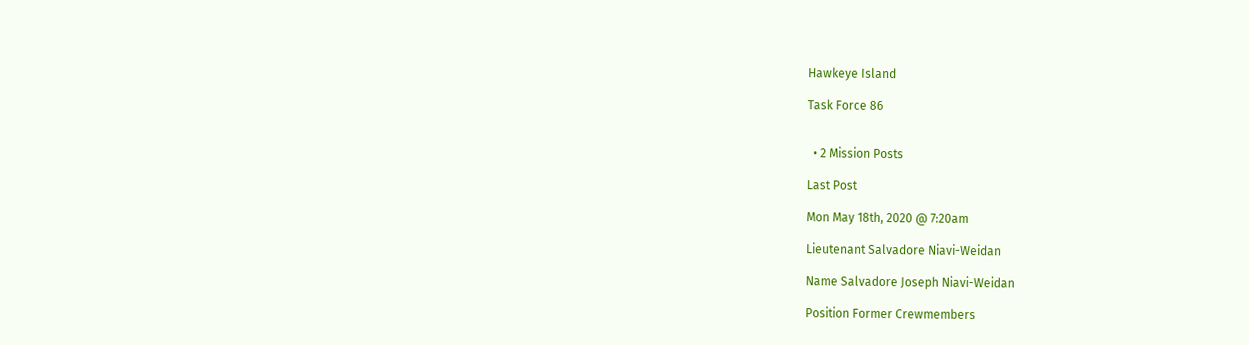Hawkeye Island

Task Force 86


  • 2 Mission Posts

Last Post

Mon May 18th, 2020 @ 7:20am

Lieutenant Salvadore Niavi-Weidan

Name Salvadore Joseph Niavi-Weidan

Position Former Crewmembers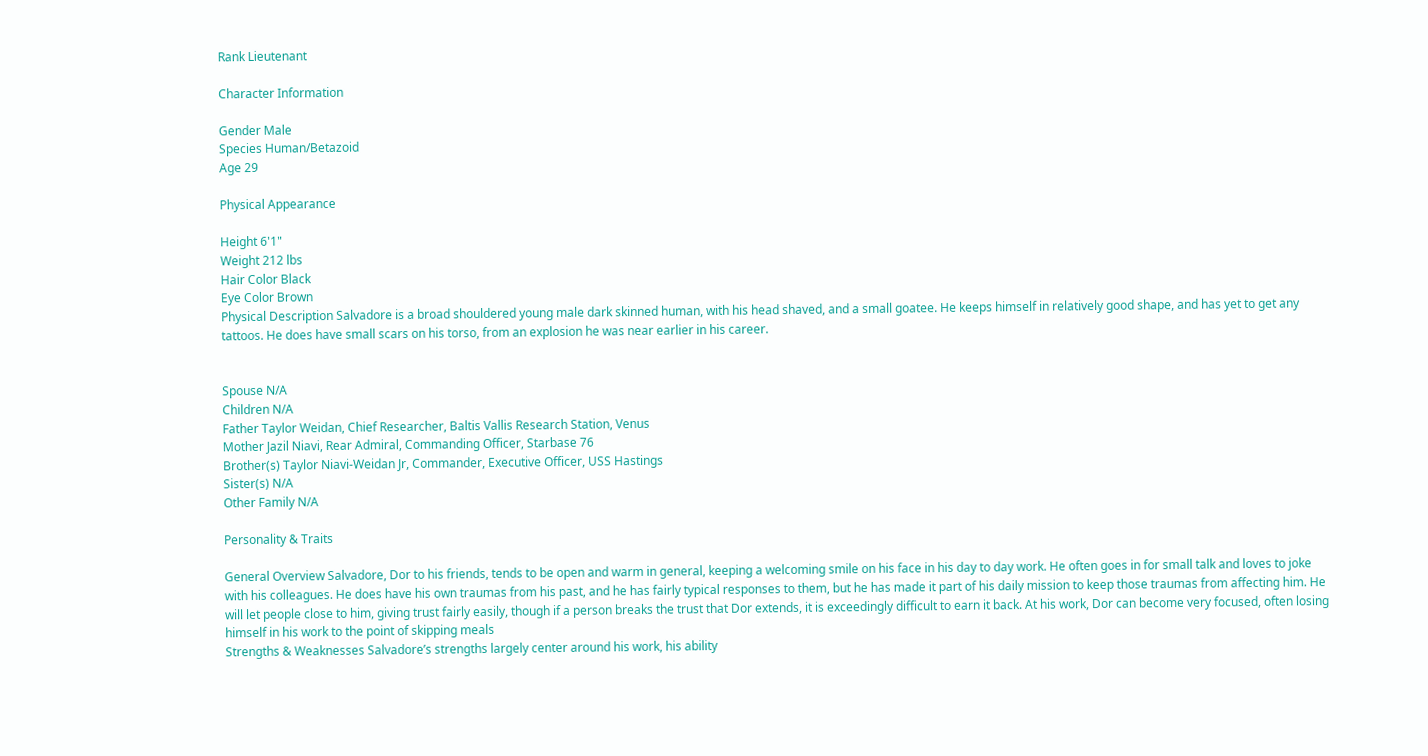Rank Lieutenant

Character Information

Gender Male
Species Human/Betazoid
Age 29

Physical Appearance

Height 6'1"
Weight 212 lbs
Hair Color Black
Eye Color Brown
Physical Description Salvadore is a broad shouldered young male dark skinned human, with his head shaved, and a small goatee. He keeps himself in relatively good shape, and has yet to get any tattoos. He does have small scars on his torso, from an explosion he was near earlier in his career.


Spouse N/A
Children N/A
Father Taylor Weidan, Chief Researcher, Baltis Vallis Research Station, Venus
Mother Jazil Niavi, Rear Admiral, Commanding Officer, Starbase 76
Brother(s) Taylor Niavi-Weidan Jr, Commander, Executive Officer, USS Hastings
Sister(s) N/A
Other Family N/A

Personality & Traits

General Overview Salvadore, Dor to his friends, tends to be open and warm in general, keeping a welcoming smile on his face in his day to day work. He often goes in for small talk and loves to joke with his colleagues. He does have his own traumas from his past, and he has fairly typical responses to them, but he has made it part of his daily mission to keep those traumas from affecting him. He will let people close to him, giving trust fairly easily, though if a person breaks the trust that Dor extends, it is exceedingly difficult to earn it back. At his work, Dor can become very focused, often losing himself in his work to the point of skipping meals
Strengths & Weaknesses Salvadore’s strengths largely center around his work, his ability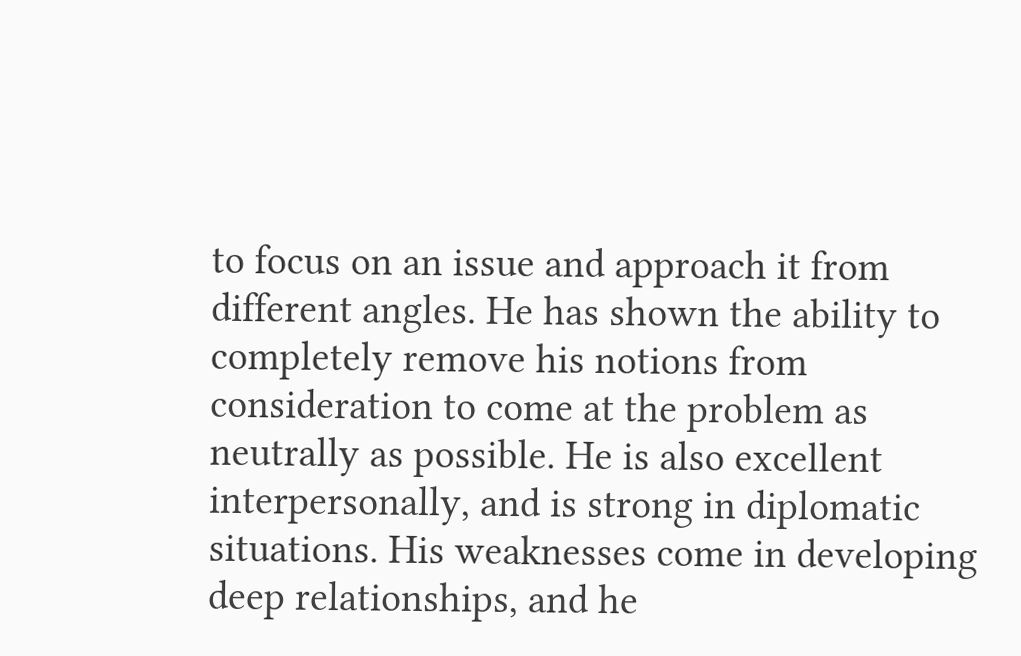to focus on an issue and approach it from different angles. He has shown the ability to completely remove his notions from consideration to come at the problem as neutrally as possible. He is also excellent interpersonally, and is strong in diplomatic situations. His weaknesses come in developing deep relationships, and he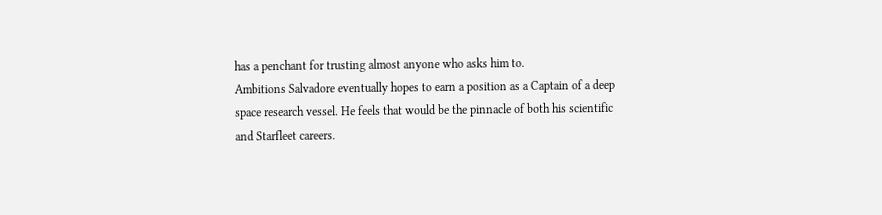has a penchant for trusting almost anyone who asks him to.
Ambitions Salvadore eventually hopes to earn a position as a Captain of a deep space research vessel. He feels that would be the pinnacle of both his scientific and Starfleet careers.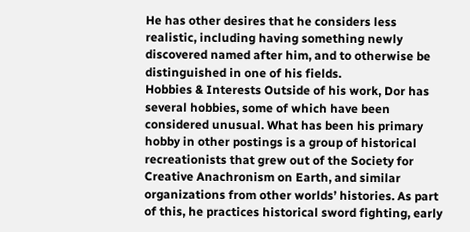He has other desires that he considers less realistic, including having something newly discovered named after him, and to otherwise be distinguished in one of his fields.
Hobbies & Interests Outside of his work, Dor has several hobbies, some of which have been considered unusual. What has been his primary hobby in other postings is a group of historical recreationists that grew out of the Society for Creative Anachronism on Earth, and similar organizations from other worlds’ histories. As part of this, he practices historical sword fighting, early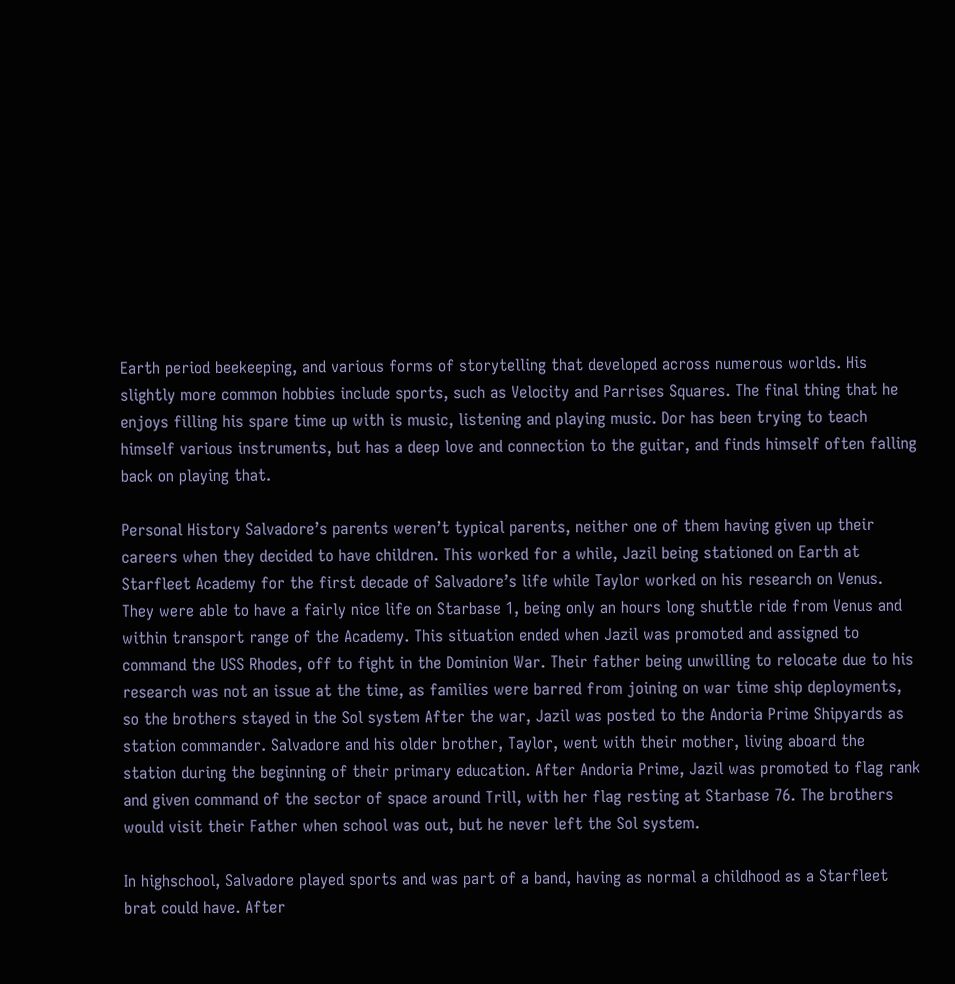Earth period beekeeping, and various forms of storytelling that developed across numerous worlds. His slightly more common hobbies include sports, such as Velocity and Parrises Squares. The final thing that he enjoys filling his spare time up with is music, listening and playing music. Dor has been trying to teach himself various instruments, but has a deep love and connection to the guitar, and finds himself often falling back on playing that.

Personal History Salvadore’s parents weren’t typical parents, neither one of them having given up their careers when they decided to have children. This worked for a while, Jazil being stationed on Earth at Starfleet Academy for the first decade of Salvadore’s life while Taylor worked on his research on Venus. They were able to have a fairly nice life on Starbase 1, being only an hours long shuttle ride from Venus and within transport range of the Academy. This situation ended when Jazil was promoted and assigned to command the USS Rhodes, off to fight in the Dominion War. Their father being unwilling to relocate due to his research was not an issue at the time, as families were barred from joining on war time ship deployments, so the brothers stayed in the Sol system After the war, Jazil was posted to the Andoria Prime Shipyards as station commander. Salvadore and his older brother, Taylor, went with their mother, living aboard the station during the beginning of their primary education. After Andoria Prime, Jazil was promoted to flag rank and given command of the sector of space around Trill, with her flag resting at Starbase 76. The brothers would visit their Father when school was out, but he never left the Sol system.

In highschool, Salvadore played sports and was part of a band, having as normal a childhood as a Starfleet brat could have. After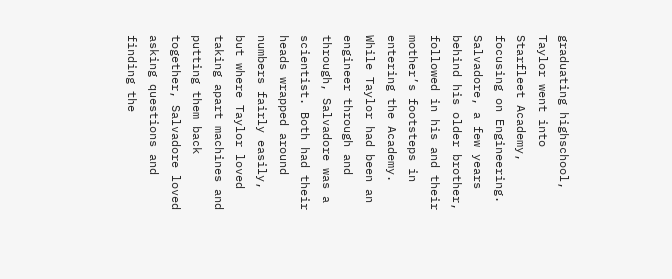graduating highschool, Taylor went into Starfleet Academy, focusing on Engineering. Salvadore, a few years behind his older brother, followed in his and their mother’s footsteps in entering the Academy. While Taylor had been an engineer through and through, Salvadore was a scientist. Both had their heads wrapped around numbers fairly easily, but where Taylor loved taking apart machines and putting them back together, Salvadore loved asking questions and finding the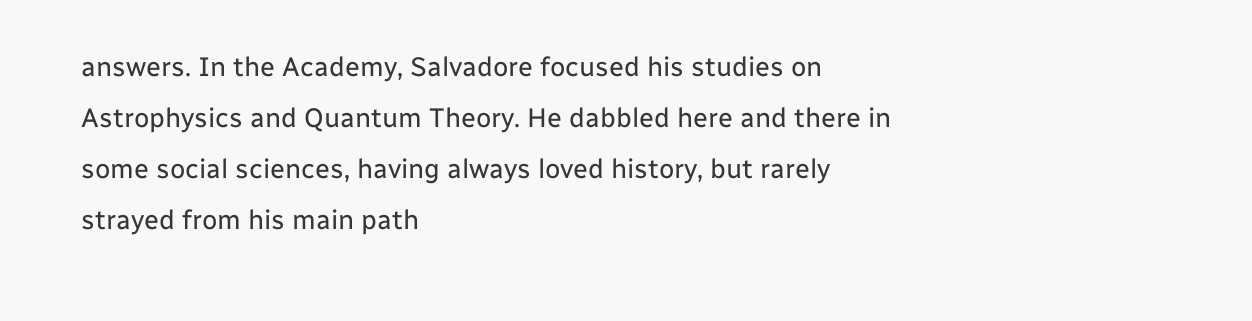answers. In the Academy, Salvadore focused his studies on Astrophysics and Quantum Theory. He dabbled here and there in some social sciences, having always loved history, but rarely strayed from his main path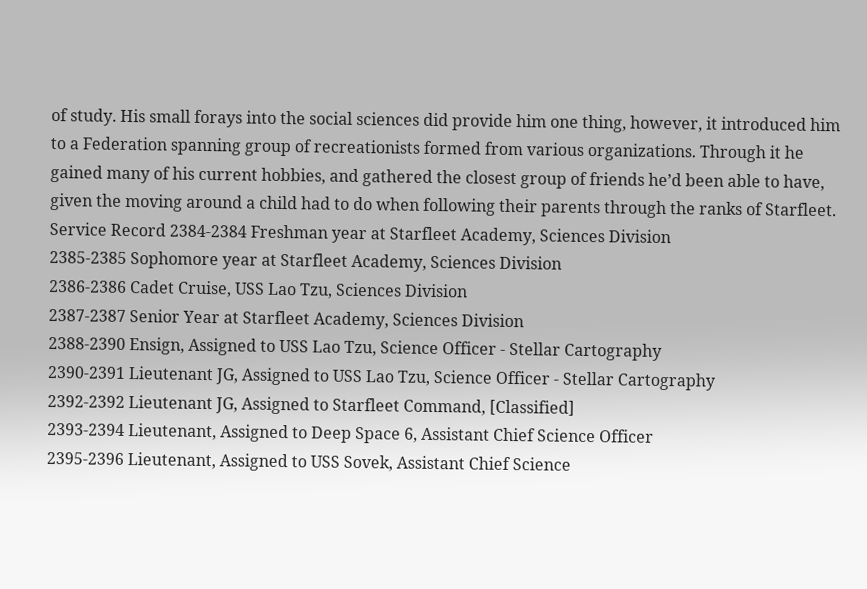of study. His small forays into the social sciences did provide him one thing, however, it introduced him to a Federation spanning group of recreationists formed from various organizations. Through it he gained many of his current hobbies, and gathered the closest group of friends he’d been able to have, given the moving around a child had to do when following their parents through the ranks of Starfleet.
Service Record 2384-2384 Freshman year at Starfleet Academy, Sciences Division
2385-2385 Sophomore year at Starfleet Academy, Sciences Division
2386-2386 Cadet Cruise, USS Lao Tzu, Sciences Division
2387-2387 Senior Year at Starfleet Academy, Sciences Division
2388-2390 Ensign, Assigned to USS Lao Tzu, Science Officer - Stellar Cartography
2390-2391 Lieutenant JG, Assigned to USS Lao Tzu, Science Officer - Stellar Cartography
2392-2392 Lieutenant JG, Assigned to Starfleet Command, [Classified]
2393-2394 Lieutenant, Assigned to Deep Space 6, Assistant Chief Science Officer
2395-2396 Lieutenant, Assigned to USS Sovek, Assistant Chief Science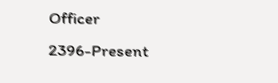Officer
2396-Present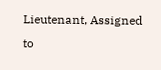Lieutenant, Assigned to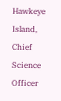Hawkeye Island, Chief Science Officer